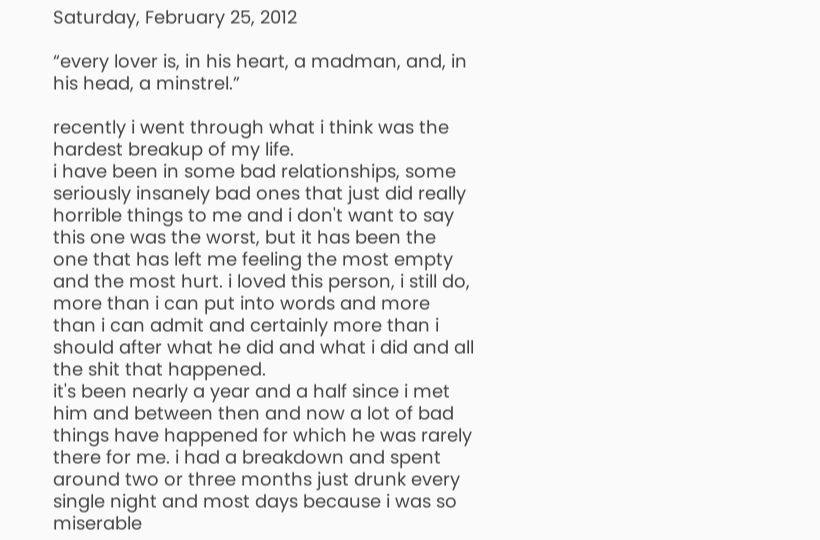Saturday, February 25, 2012

“every lover is, in his heart, a madman, and, in his head, a minstrel.”

recently i went through what i think was the hardest breakup of my life.
i have been in some bad relationships, some seriously insanely bad ones that just did really horrible things to me and i don't want to say this one was the worst, but it has been the one that has left me feeling the most empty and the most hurt. i loved this person, i still do, more than i can put into words and more than i can admit and certainly more than i should after what he did and what i did and all the shit that happened.
it's been nearly a year and a half since i met him and between then and now a lot of bad things have happened for which he was rarely there for me. i had a breakdown and spent around two or three months just drunk every single night and most days because i was so miserable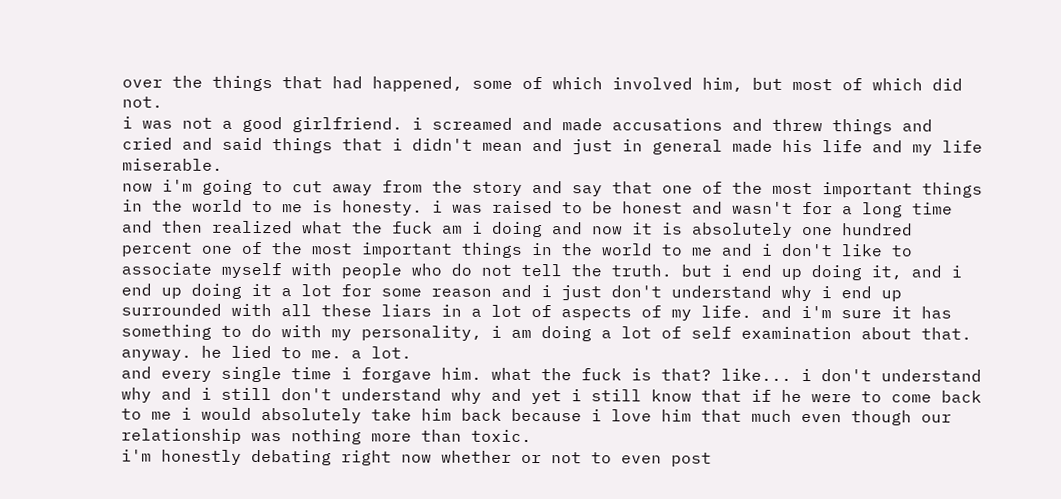over the things that had happened, some of which involved him, but most of which did not.
i was not a good girlfriend. i screamed and made accusations and threw things and cried and said things that i didn't mean and just in general made his life and my life miserable.
now i'm going to cut away from the story and say that one of the most important things in the world to me is honesty. i was raised to be honest and wasn't for a long time and then realized what the fuck am i doing and now it is absolutely one hundred percent one of the most important things in the world to me and i don't like to associate myself with people who do not tell the truth. but i end up doing it, and i end up doing it a lot for some reason and i just don't understand why i end up surrounded with all these liars in a lot of aspects of my life. and i'm sure it has something to do with my personality, i am doing a lot of self examination about that.
anyway. he lied to me. a lot.
and every single time i forgave him. what the fuck is that? like... i don't understand why and i still don't understand why and yet i still know that if he were to come back to me i would absolutely take him back because i love him that much even though our relationship was nothing more than toxic.
i'm honestly debating right now whether or not to even post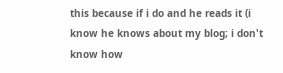this because if i do and he reads it (i know he knows about my blog; i don't know how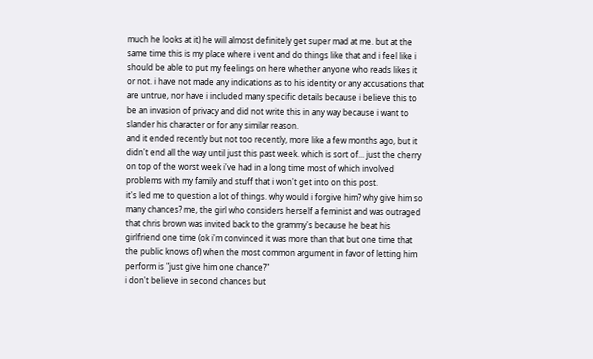much he looks at it) he will almost definitely get super mad at me. but at the same time this is my place where i vent and do things like that and i feel like i should be able to put my feelings on here whether anyone who reads likes it or not. i have not made any indications as to his identity or any accusations that are untrue, nor have i included many specific details because i believe this to be an invasion of privacy and did not write this in any way because i want to slander his character or for any similar reason.
and it ended recently but not too recently, more like a few months ago, but it didn't end all the way until just this past week. which is sort of... just the cherry on top of the worst week i've had in a long time most of which involved problems with my family and stuff that i won't get into on this post.
it's led me to question a lot of things. why would i forgive him? why give him so many chances? me, the girl who considers herself a feminist and was outraged that chris brown was invited back to the grammy's because he beat his girlfriend one time (ok i'm convinced it was more than that but one time that the public knows of) when the most common argument in favor of letting him perform is "just give him one chance?"
i don't believe in second chances but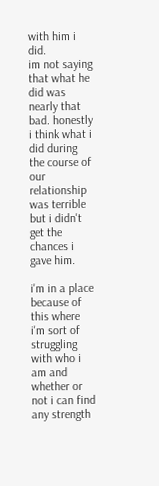with him i did.
im not saying that what he did was nearly that bad. honestly i think what i did during the course of our relationship was terrible but i didn't get the chances i gave him.

i'm in a place because of this where i'm sort of struggling with who i am and whether or not i can find any strength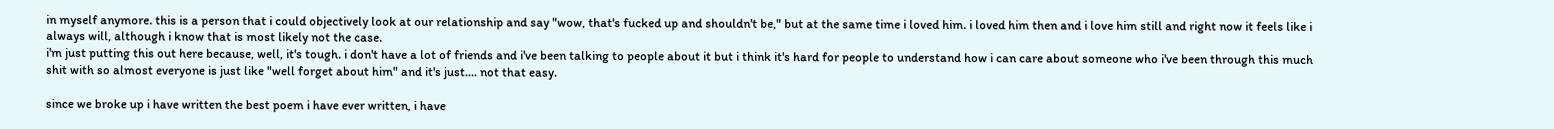in myself anymore. this is a person that i could objectively look at our relationship and say "wow, that's fucked up and shouldn't be," but at the same time i loved him. i loved him then and i love him still and right now it feels like i always will, although i know that is most likely not the case.
i'm just putting this out here because, well, it's tough. i don't have a lot of friends and i've been talking to people about it but i think it's hard for people to understand how i can care about someone who i've been through this much shit with so almost everyone is just like "well forget about him" and it's just.... not that easy.

since we broke up i have written the best poem i have ever written, i have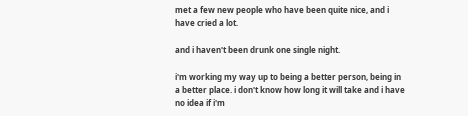met a few new people who have been quite nice, and i have cried a lot.

and i haven't been drunk one single night.

i'm working my way up to being a better person, being in a better place. i don't know how long it will take and i have no idea if i'm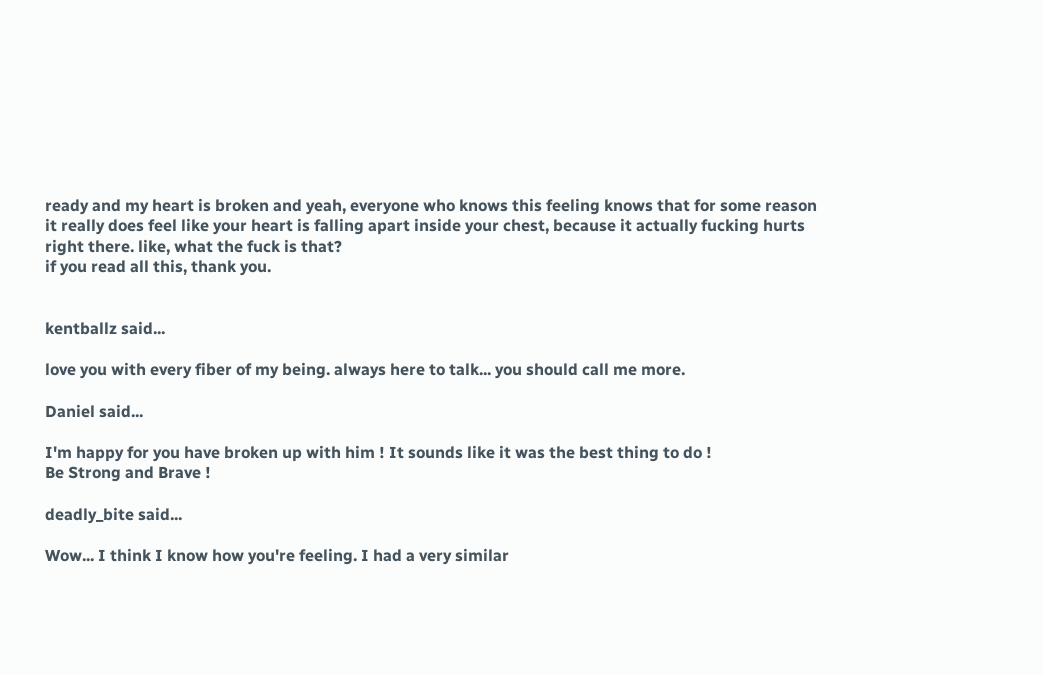ready and my heart is broken and yeah, everyone who knows this feeling knows that for some reason it really does feel like your heart is falling apart inside your chest, because it actually fucking hurts right there. like, what the fuck is that?
if you read all this, thank you.


kentballz said...

love you with every fiber of my being. always here to talk... you should call me more.

Daniel said...

I'm happy for you have broken up with him ! It sounds like it was the best thing to do !
Be Strong and Brave !

deadly_bite said...

Wow... I think I know how you're feeling. I had a very similar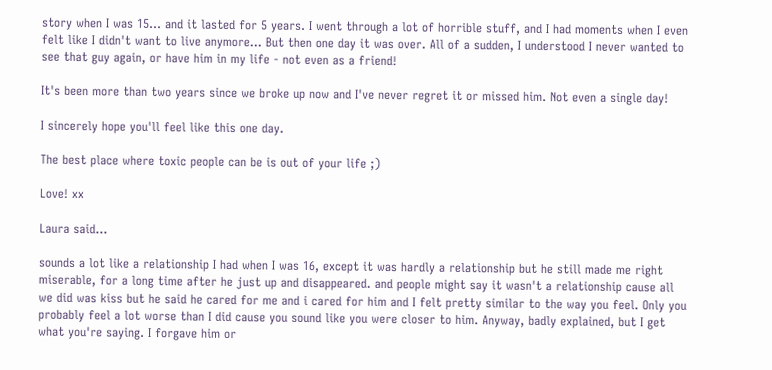story when I was 15... and it lasted for 5 years. I went through a lot of horrible stuff, and I had moments when I even felt like I didn't want to live anymore... But then one day it was over. All of a sudden, I understood I never wanted to see that guy again, or have him in my life - not even as a friend!

It's been more than two years since we broke up now and I've never regret it or missed him. Not even a single day!

I sincerely hope you'll feel like this one day.

The best place where toxic people can be is out of your life ;)

Love! xx

Laura said...

sounds a lot like a relationship I had when I was 16, except it was hardly a relationship but he still made me right miserable, for a long time after he just up and disappeared. and people might say it wasn't a relationship cause all we did was kiss but he said he cared for me and i cared for him and I felt pretty similar to the way you feel. Only you probably feel a lot worse than I did cause you sound like you were closer to him. Anyway, badly explained, but I get what you're saying. I forgave him or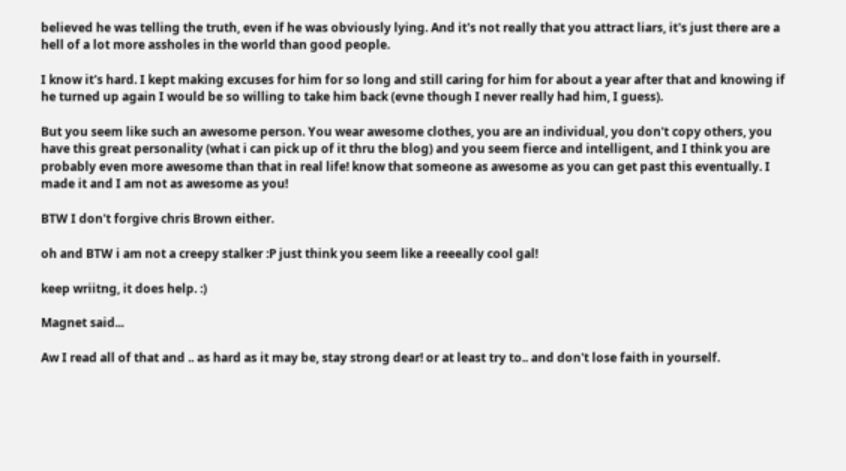believed he was telling the truth, even if he was obviously lying. And it's not really that you attract liars, it's just there are a hell of a lot more assholes in the world than good people.

I know it's hard. I kept making excuses for him for so long and still caring for him for about a year after that and knowing if he turned up again I would be so willing to take him back (evne though I never really had him, I guess).

But you seem like such an awesome person. You wear awesome clothes, you are an individual, you don't copy others, you have this great personality (what i can pick up of it thru the blog) and you seem fierce and intelligent, and I think you are probably even more awesome than that in real life! know that someone as awesome as you can get past this eventually. I made it and I am not as awesome as you!

BTW I don't forgive chris Brown either.

oh and BTW i am not a creepy stalker :P just think you seem like a reeeally cool gal!

keep wriitng, it does help. :)

Magnet said...

Aw I read all of that and .. as hard as it may be, stay strong dear! or at least try to.. and don't lose faith in yourself.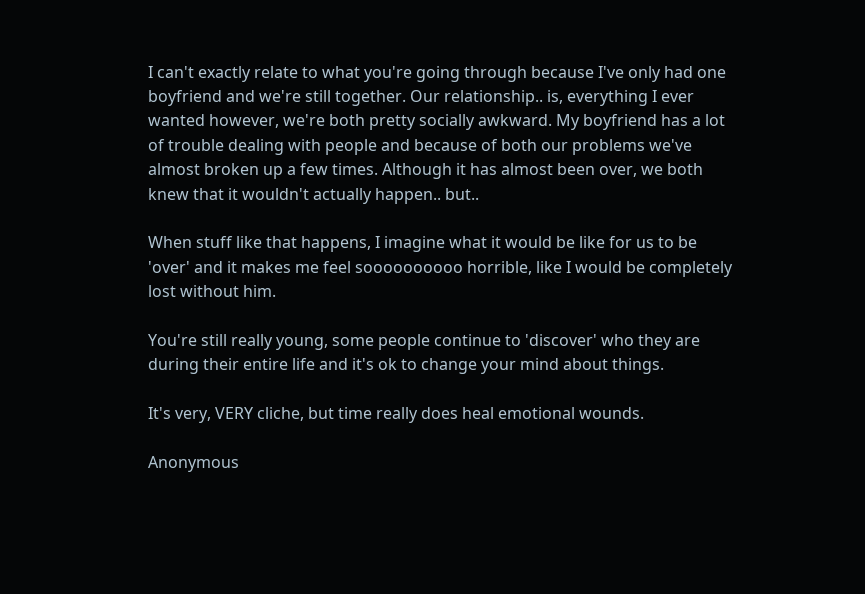I can't exactly relate to what you're going through because I've only had one boyfriend and we're still together. Our relationship.. is, everything I ever wanted however, we're both pretty socially awkward. My boyfriend has a lot of trouble dealing with people and because of both our problems we've almost broken up a few times. Although it has almost been over, we both knew that it wouldn't actually happen.. but..

When stuff like that happens, I imagine what it would be like for us to be 'over' and it makes me feel soooooooooo horrible, like I would be completely lost without him.

You're still really young, some people continue to 'discover' who they are during their entire life and it's ok to change your mind about things.

It's very, VERY cliche, but time really does heal emotional wounds.

Anonymous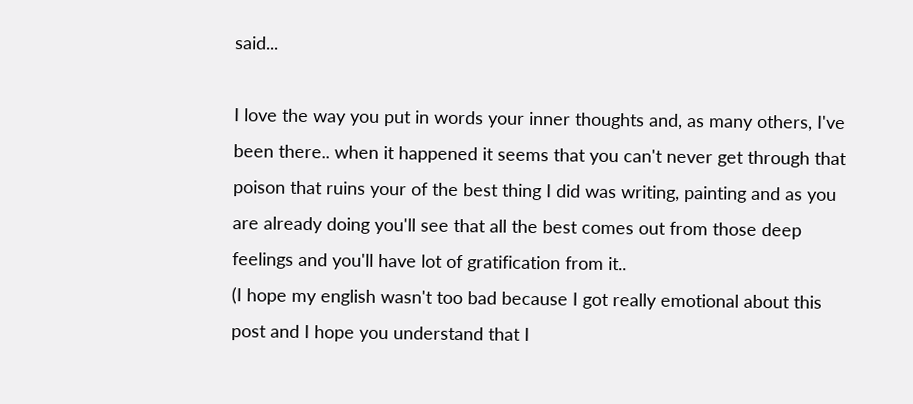said...

I love the way you put in words your inner thoughts and, as many others, I've been there.. when it happened it seems that you can't never get through that poison that ruins your of the best thing I did was writing, painting and as you are already doing you'll see that all the best comes out from those deep feelings and you'll have lot of gratification from it..
(I hope my english wasn't too bad because I got really emotional about this post and I hope you understand that I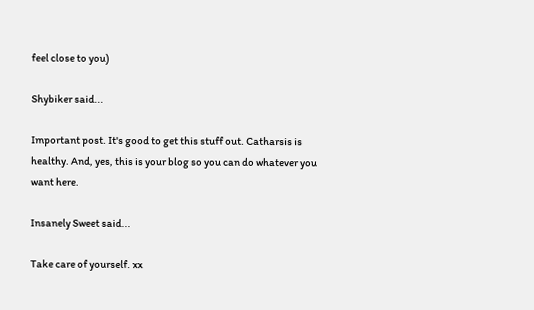feel close to you)

Shybiker said...

Important post. It's good to get this stuff out. Catharsis is healthy. And, yes, this is your blog so you can do whatever you want here.

Insanely Sweet said...

Take care of yourself. xx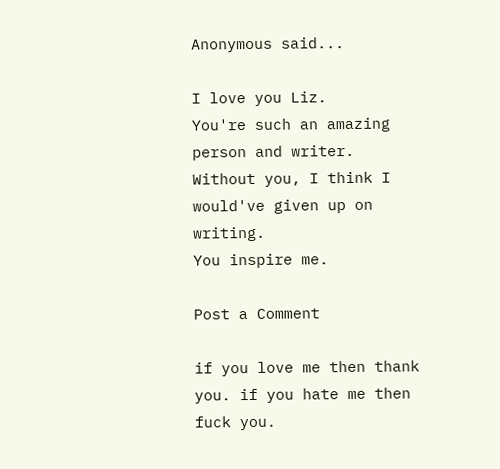Anonymous said...

I love you Liz.
You're such an amazing person and writer.
Without you, I think I would've given up on writing.
You inspire me.

Post a Comment

if you love me then thank you. if you hate me then fuck you.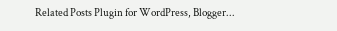Related Posts Plugin for WordPress, Blogger...